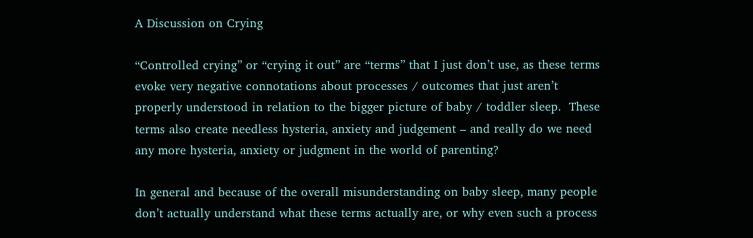A Discussion on Crying

“Controlled crying” or “crying it out” are “terms” that I just don’t use, as these terms evoke very negative connotations about processes / outcomes that just aren’t properly understood in relation to the bigger picture of baby / toddler sleep.  These terms also create needless hysteria, anxiety and judgement – and really do we need any more hysteria, anxiety or judgment in the world of parenting?

In general and because of the overall misunderstanding on baby sleep, many people don’t actually understand what these terms actually are, or why even such a process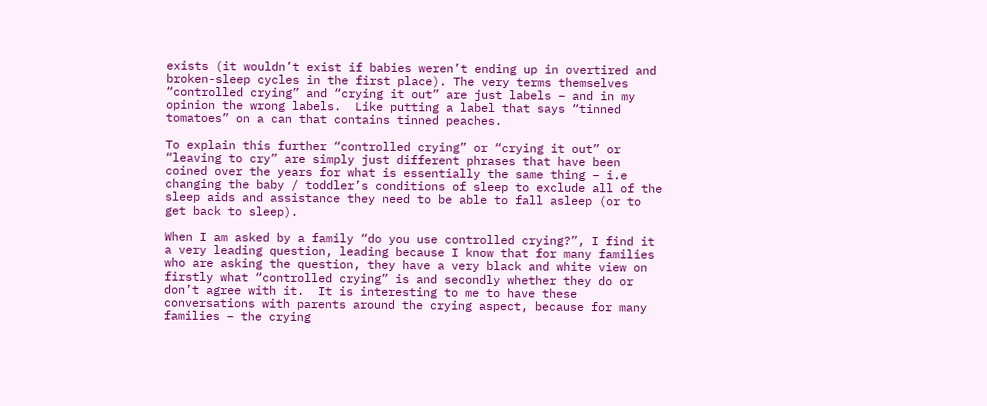exists (it wouldn’t exist if babies weren’t ending up in overtired and broken-sleep cycles in the first place). The very terms themselves “controlled crying” and “crying it out” are just labels – and in my opinion the wrong labels.  Like putting a label that says “tinned tomatoes” on a can that contains tinned peaches.

To explain this further “controlled crying” or “crying it out” or “leaving to cry” are simply just different phrases that have been coined over the years for what is essentially the same thing – i.e changing the baby / toddler’s conditions of sleep to exclude all of the sleep aids and assistance they need to be able to fall asleep (or to get back to sleep).

When I am asked by a family “do you use controlled crying?”, I find it a very leading question, leading because I know that for many families who are asking the question, they have a very black and white view on firstly what “controlled crying” is and secondly whether they do or don’t agree with it.  It is interesting to me to have these conversations with parents around the crying aspect, because for many families – the crying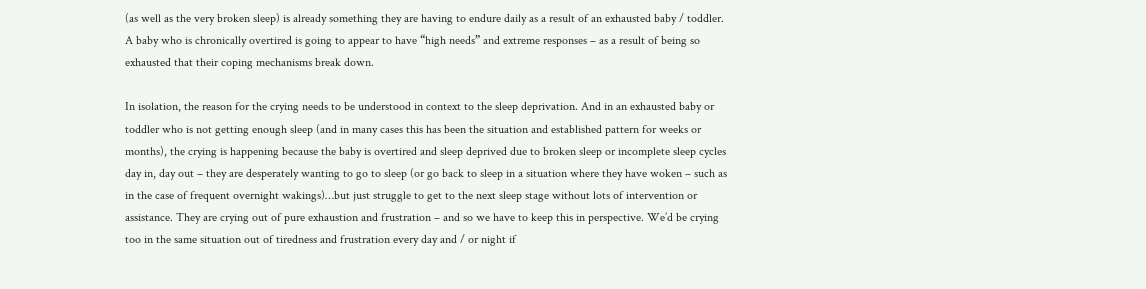(as well as the very broken sleep) is already something they are having to endure daily as a result of an exhausted baby / toddler. A baby who is chronically overtired is going to appear to have “high needs” and extreme responses – as a result of being so exhausted that their coping mechanisms break down.

In isolation, the reason for the crying needs to be understood in context to the sleep deprivation. And in an exhausted baby or toddler who is not getting enough sleep (and in many cases this has been the situation and established pattern for weeks or months), the crying is happening because the baby is overtired and sleep deprived due to broken sleep or incomplete sleep cycles day in, day out – they are desperately wanting to go to sleep (or go back to sleep in a situation where they have woken – such as in the case of frequent overnight wakings)…but just struggle to get to the next sleep stage without lots of intervention or assistance. They are crying out of pure exhaustion and frustration – and so we have to keep this in perspective. We’d be crying too in the same situation out of tiredness and frustration every day and / or night if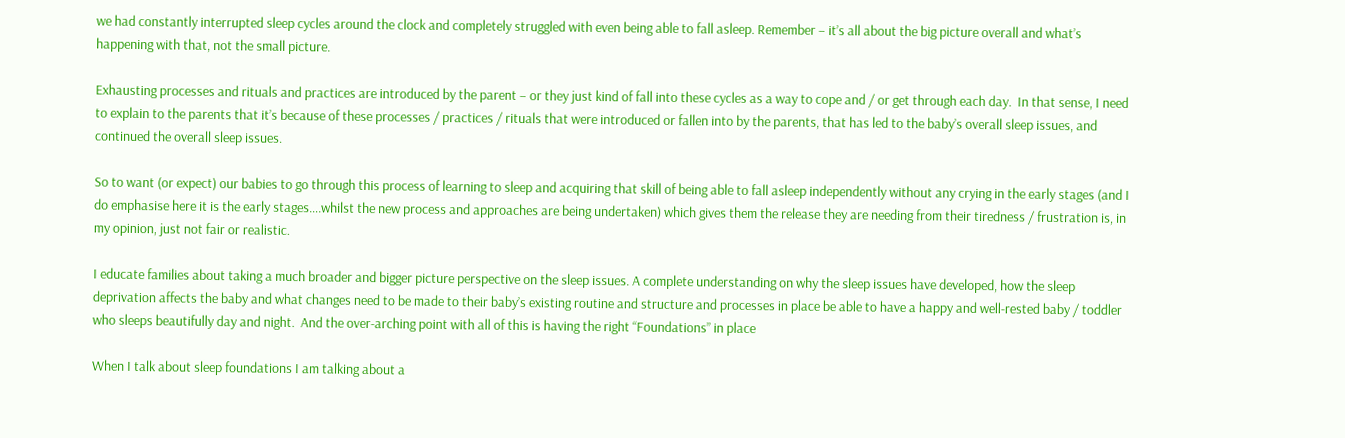we had constantly interrupted sleep cycles around the clock and completely struggled with even being able to fall asleep. Remember – it’s all about the big picture overall and what’s happening with that, not the small picture.

Exhausting processes and rituals and practices are introduced by the parent – or they just kind of fall into these cycles as a way to cope and / or get through each day.  In that sense, I need to explain to the parents that it’s because of these processes / practices / rituals that were introduced or fallen into by the parents, that has led to the baby’s overall sleep issues, and continued the overall sleep issues.

So to want (or expect) our babies to go through this process of learning to sleep and acquiring that skill of being able to fall asleep independently without any crying in the early stages (and I do emphasise here it is the early stages….whilst the new process and approaches are being undertaken) which gives them the release they are needing from their tiredness / frustration is, in my opinion, just not fair or realistic.

I educate families about taking a much broader and bigger picture perspective on the sleep issues. A complete understanding on why the sleep issues have developed, how the sleep deprivation affects the baby and what changes need to be made to their baby’s existing routine and structure and processes in place be able to have a happy and well-rested baby / toddler who sleeps beautifully day and night.  And the over-arching point with all of this is having the right “Foundations” in place

When I talk about sleep foundations I am talking about a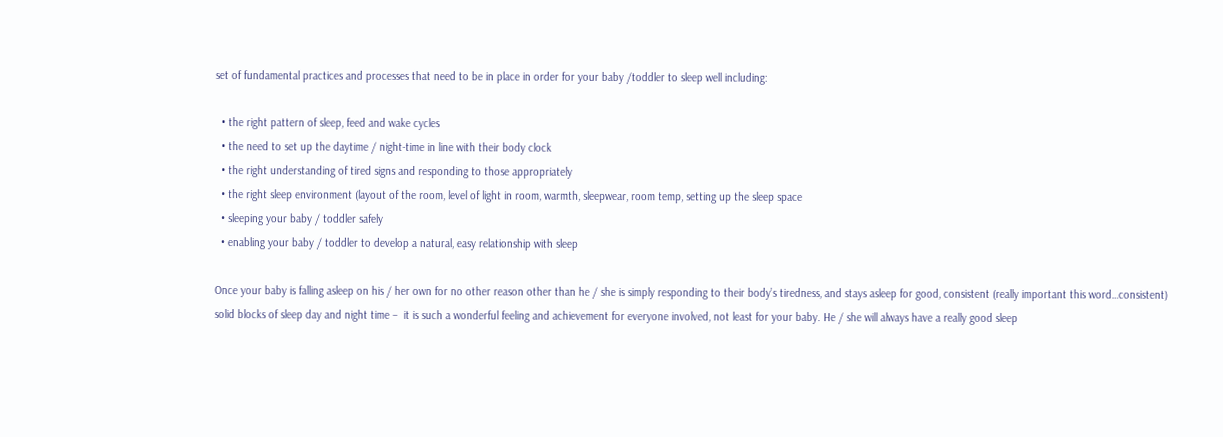set of fundamental practices and processes that need to be in place in order for your baby /toddler to sleep well including:

  • the right pattern of sleep, feed and wake cycles
  • the need to set up the daytime / night-time in line with their body clock
  • the right understanding of tired signs and responding to those appropriately
  • the right sleep environment (layout of the room, level of light in room, warmth, sleepwear, room temp, setting up the sleep space
  • sleeping your baby / toddler safely
  • enabling your baby / toddler to develop a natural, easy relationship with sleep

Once your baby is falling asleep on his / her own for no other reason other than he / she is simply responding to their body’s tiredness, and stays asleep for good, consistent (really important this word…consistent) solid blocks of sleep day and night time –  it is such a wonderful feeling and achievement for everyone involved, not least for your baby. He / she will always have a really good sleep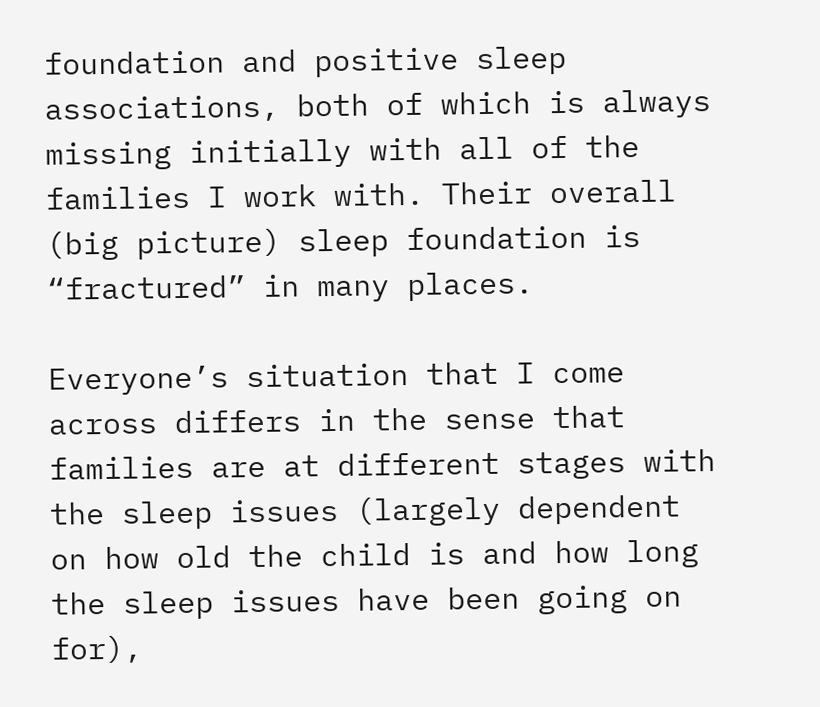foundation and positive sleep associations, both of which is always missing initially with all of the families I work with. Their overall (big picture) sleep foundation is “fractured” in many places.

Everyone’s situation that I come across differs in the sense that families are at different stages with the sleep issues (largely dependent on how old the child is and how long the sleep issues have been going on for),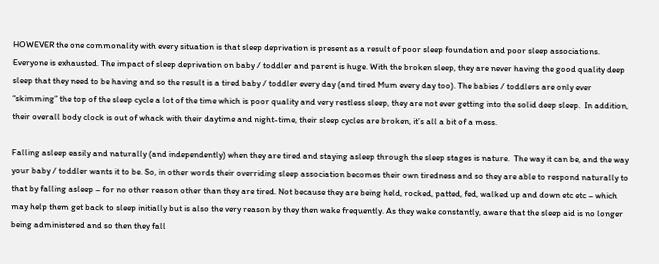HOWEVER the one commonality with every situation is that sleep deprivation is present as a result of poor sleep foundation and poor sleep associations. Everyone is exhausted. The impact of sleep deprivation on baby / toddler and parent is huge. With the broken sleep, they are never having the good quality deep sleep that they need to be having and so the result is a tired baby / toddler every day (and tired Mum every day too). The babies / toddlers are only ever “skimming” the top of the sleep cycle a lot of the time which is poor quality and very restless sleep, they are not ever getting into the solid deep sleep.  In addition, their overall body clock is out of whack with their daytime and night-time, their sleep cycles are broken, it’s all a bit of a mess.

Falling asleep easily and naturally (and independently) when they are tired and staying asleep through the sleep stages is nature.  The way it can be, and the way your baby / toddler wants it to be. So, in other words their overriding sleep association becomes their own tiredness and so they are able to respond naturally to that by falling asleep – for no other reason other than they are tired. Not because they are being held, rocked, patted, fed, walked up and down etc etc – which may help them get back to sleep initially but is also the very reason by they then wake frequently. As they wake constantly, aware that the sleep aid is no longer being administered and so then they fall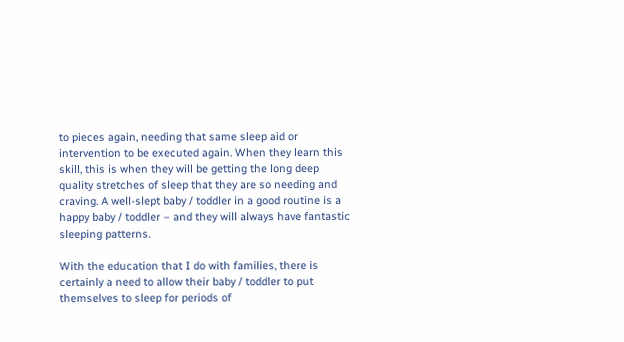to pieces again, needing that same sleep aid or intervention to be executed again. When they learn this skill, this is when they will be getting the long deep quality stretches of sleep that they are so needing and craving. A well-slept baby / toddler in a good routine is a happy baby / toddler – and they will always have fantastic sleeping patterns.

With the education that I do with families, there is certainly a need to allow their baby / toddler to put themselves to sleep for periods of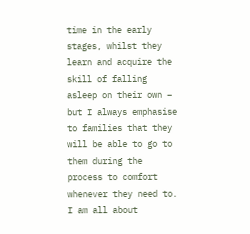time in the early stages, whilst they learn and acquire the skill of falling asleep on their own – but I always emphasise to families that they will be able to go to them during the process to comfort whenever they need to. I am all about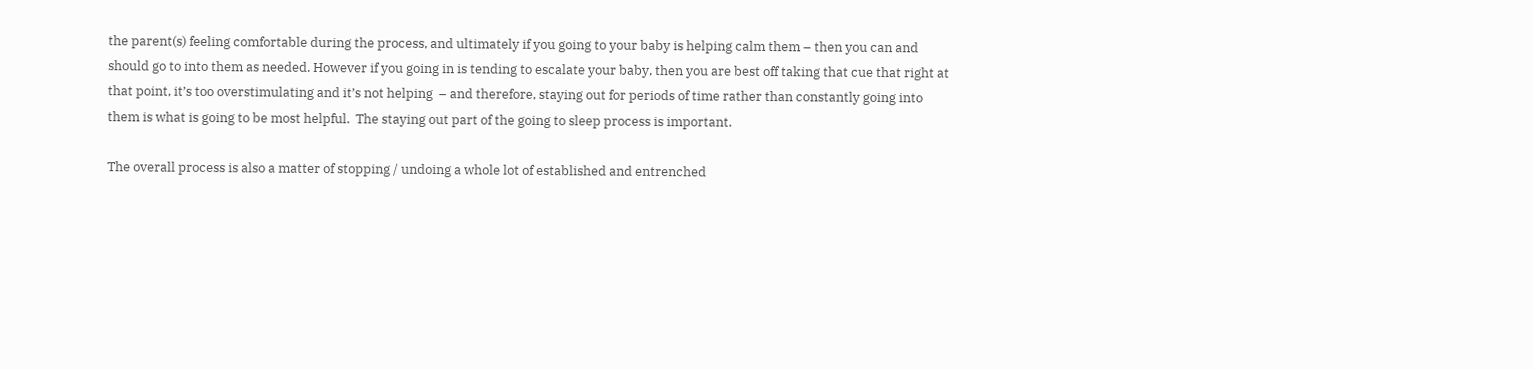the parent(s) feeling comfortable during the process, and ultimately if you going to your baby is helping calm them – then you can and should go to into them as needed. However if you going in is tending to escalate your baby, then you are best off taking that cue that right at that point, it’s too overstimulating and it’s not helping  – and therefore, staying out for periods of time rather than constantly going into them is what is going to be most helpful.  The staying out part of the going to sleep process is important.

The overall process is also a matter of stopping / undoing a whole lot of established and entrenched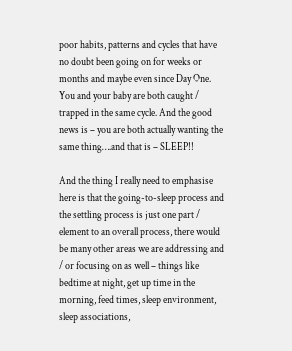poor habits, patterns and cycles that have no doubt been going on for weeks or months and maybe even since Day One. You and your baby are both caught / trapped in the same cycle. And the good news is – you are both actually wanting the same thing….and that is – SLEEP!!

And the thing I really need to emphasise here is that the going-to-sleep process and the settling process is just one part / element to an overall process, there would be many other areas we are addressing and / or focusing on as well – things like bedtime at night, get up time in the morning, feed times, sleep environment, sleep associations,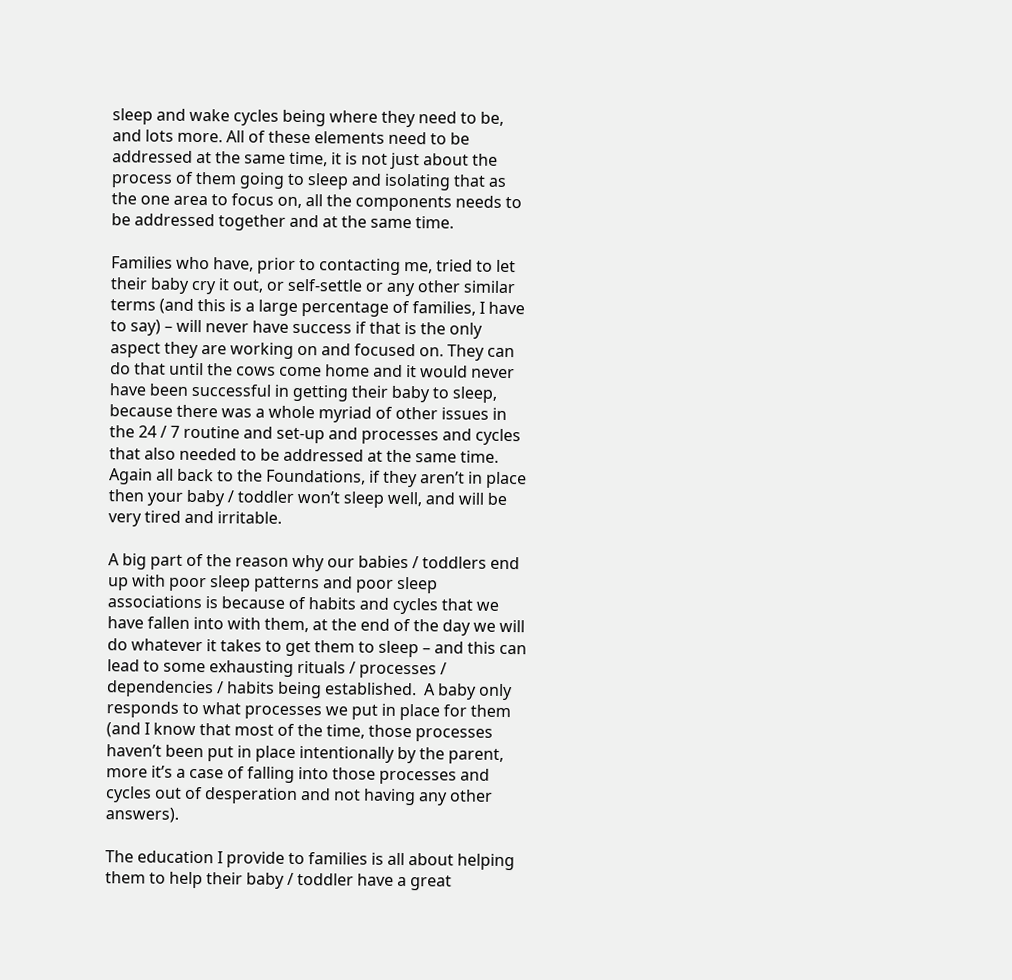sleep and wake cycles being where they need to be, and lots more. All of these elements need to be addressed at the same time, it is not just about the process of them going to sleep and isolating that as the one area to focus on, all the components needs to be addressed together and at the same time.

Families who have, prior to contacting me, tried to let their baby cry it out, or self-settle or any other similar terms (and this is a large percentage of families, I have to say) – will never have success if that is the only aspect they are working on and focused on. They can do that until the cows come home and it would never have been successful in getting their baby to sleep, because there was a whole myriad of other issues in the 24 / 7 routine and set-up and processes and cycles that also needed to be addressed at the same time.  Again all back to the Foundations, if they aren’t in place then your baby / toddler won’t sleep well, and will be very tired and irritable.

A big part of the reason why our babies / toddlers end up with poor sleep patterns and poor sleep associations is because of habits and cycles that we have fallen into with them, at the end of the day we will do whatever it takes to get them to sleep – and this can lead to some exhausting rituals / processes / dependencies / habits being established.  A baby only responds to what processes we put in place for them (and I know that most of the time, those processes haven’t been put in place intentionally by the parent, more it’s a case of falling into those processes and cycles out of desperation and not having any other answers).

The education I provide to families is all about helping them to help their baby / toddler have a great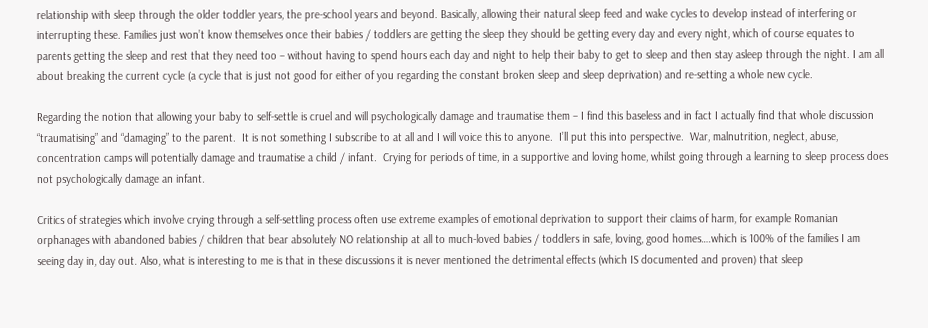relationship with sleep through the older toddler years, the pre-school years and beyond. Basically, allowing their natural sleep feed and wake cycles to develop instead of interfering or interrupting these. Families just won’t know themselves once their babies / toddlers are getting the sleep they should be getting every day and every night, which of course equates to parents getting the sleep and rest that they need too – without having to spend hours each day and night to help their baby to get to sleep and then stay asleep through the night. I am all about breaking the current cycle (a cycle that is just not good for either of you regarding the constant broken sleep and sleep deprivation) and re-setting a whole new cycle.

Regarding the notion that allowing your baby to self-settle is cruel and will psychologically damage and traumatise them – I find this baseless and in fact I actually find that whole discussion “traumatising” and “damaging” to the parent.  It is not something I subscribe to at all and I will voice this to anyone.  I’ll put this into perspective.  War, malnutrition, neglect, abuse, concentration camps will potentially damage and traumatise a child / infant.  Crying for periods of time, in a supportive and loving home, whilst going through a learning to sleep process does not psychologically damage an infant.

Critics of strategies which involve crying through a self-settling process often use extreme examples of emotional deprivation to support their claims of harm, for example Romanian orphanages with abandoned babies / children that bear absolutely NO relationship at all to much-loved babies / toddlers in safe, loving, good homes….which is 100% of the families I am seeing day in, day out. Also, what is interesting to me is that in these discussions it is never mentioned the detrimental effects (which IS documented and proven) that sleep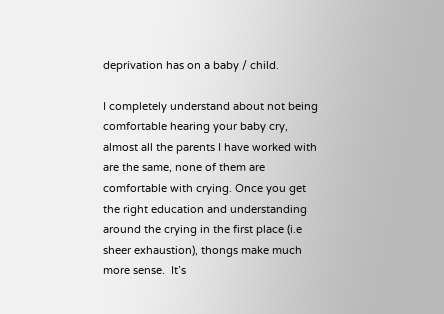deprivation has on a baby / child.

I completely understand about not being comfortable hearing your baby cry, almost all the parents I have worked with are the same, none of them are comfortable with crying. Once you get the right education and understanding around the crying in the first place (i.e sheer exhaustion), thongs make much more sense.  It’s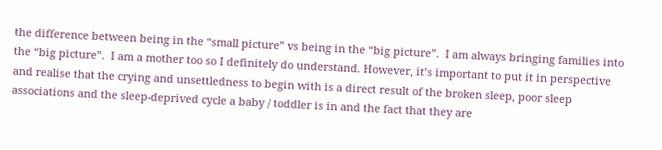the difference between being in the “small picture” vs being in the “big picture”.  I am always bringing families into the “big picture”.  I am a mother too so I definitely do understand. However, it’s important to put it in perspective and realise that the crying and unsettledness to begin with is a direct result of the broken sleep, poor sleep associations and the sleep-deprived cycle a baby / toddler is in and the fact that they are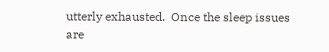utterly exhausted.  Once the sleep issues are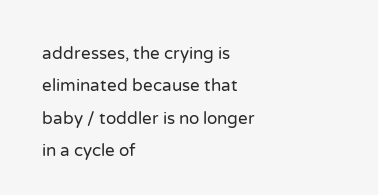addresses, the crying is eliminated because that baby / toddler is no longer in a cycle of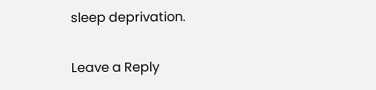sleep deprivation.

Leave a Reply